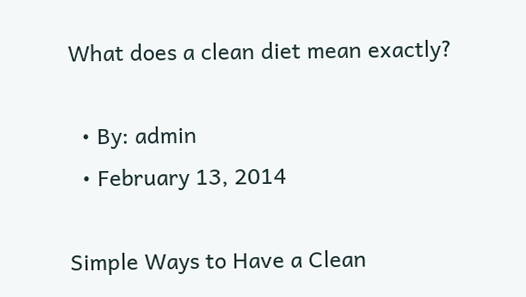What does a clean diet mean exactly?

  • By: admin
  • February 13, 2014

Simple Ways to Have a Clean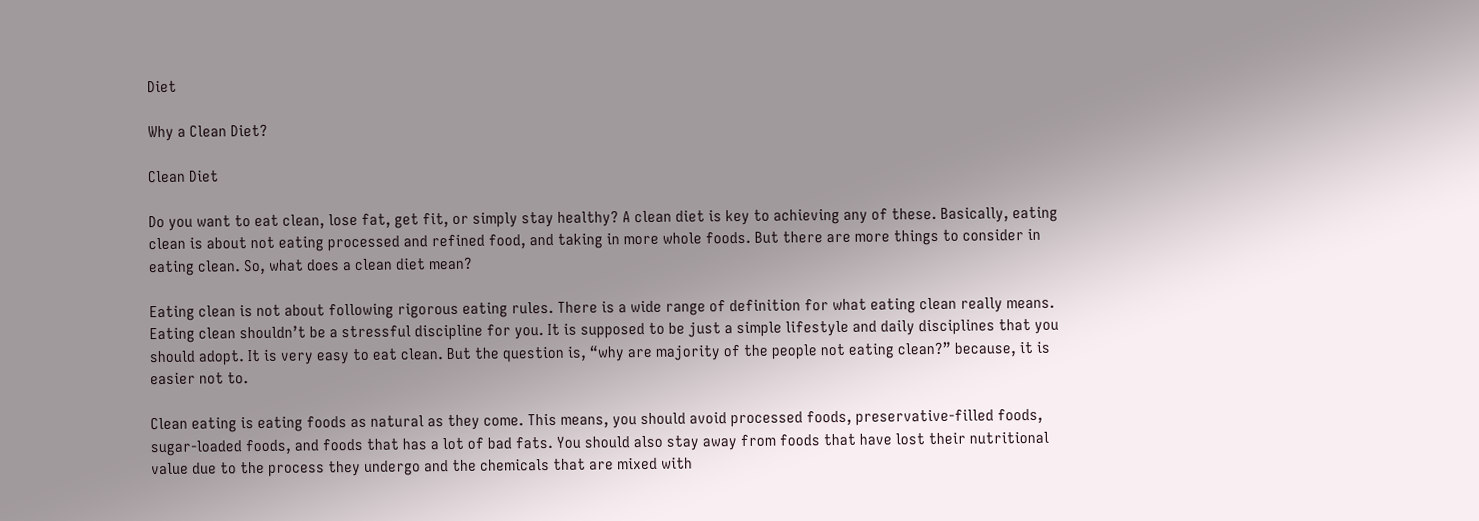Diet

Why a Clean Diet?

Clean Diet

Do you want to eat clean, lose fat, get fit, or simply stay healthy? A clean diet is key to achieving any of these. Basically, eating clean is about not eating processed and refined food, and taking in more whole foods. But there are more things to consider in eating clean. So, what does a clean diet mean?

Eating clean is not about following rigorous eating rules. There is a wide range of definition for what eating clean really means. Eating clean shouldn’t be a stressful discipline for you. It is supposed to be just a simple lifestyle and daily disciplines that you should adopt. It is very easy to eat clean. But the question is, “why are majority of the people not eating clean?” because, it is easier not to.

Clean eating is eating foods as natural as they come. This means, you should avoid processed foods, preservative-filled foods, sugar-loaded foods, and foods that has a lot of bad fats. You should also stay away from foods that have lost their nutritional value due to the process they undergo and the chemicals that are mixed with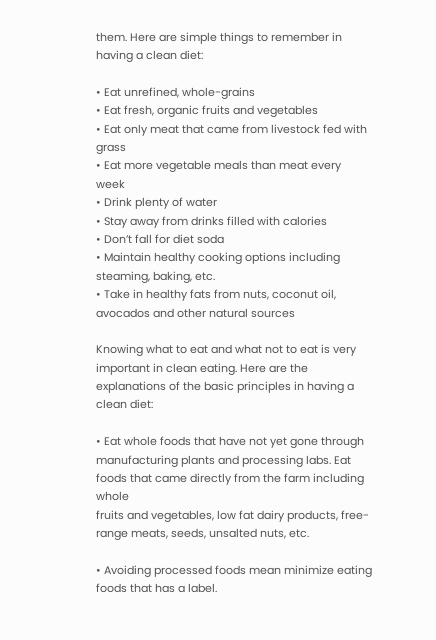them. Here are simple things to remember in having a clean diet:

• Eat unrefined, whole-grains
• Eat fresh, organic fruits and vegetables
• Eat only meat that came from livestock fed with grass
• Eat more vegetable meals than meat every week
• Drink plenty of water
• Stay away from drinks filled with calories
• Don’t fall for diet soda
• Maintain healthy cooking options including steaming, baking, etc.
• Take in healthy fats from nuts, coconut oil, avocados and other natural sources

Knowing what to eat and what not to eat is very important in clean eating. Here are the explanations of the basic principles in having a clean diet:

• Eat whole foods that have not yet gone through manufacturing plants and processing labs. Eat foods that came directly from the farm including whole
fruits and vegetables, low fat dairy products, free-range meats, seeds, unsalted nuts, etc.

• Avoiding processed foods mean minimize eating foods that has a label.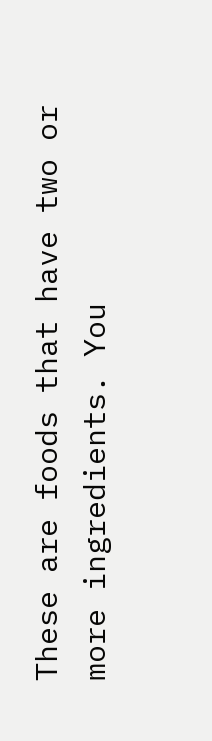These are foods that have two or more ingredients. You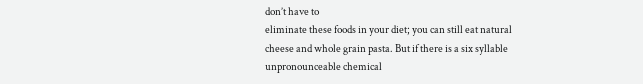don’t have to
eliminate these foods in your diet; you can still eat natural cheese and whole grain pasta. But if there is a six syllable unpronounceable chemical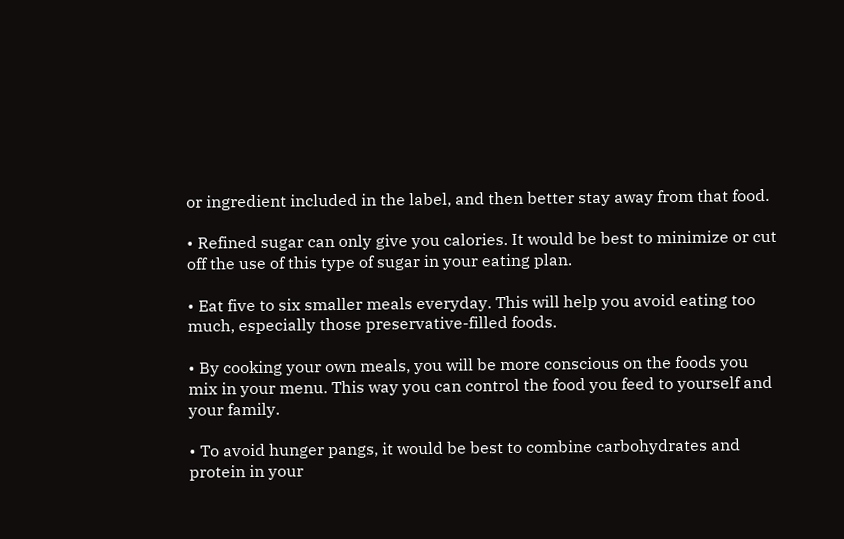or ingredient included in the label, and then better stay away from that food.

• Refined sugar can only give you calories. It would be best to minimize or cut off the use of this type of sugar in your eating plan.

• Eat five to six smaller meals everyday. This will help you avoid eating too much, especially those preservative-filled foods.

• By cooking your own meals, you will be more conscious on the foods you mix in your menu. This way you can control the food you feed to yourself and
your family.

• To avoid hunger pangs, it would be best to combine carbohydrates and protein in your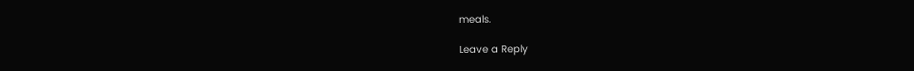meals.

Leave a Reply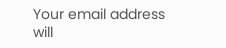Your email address will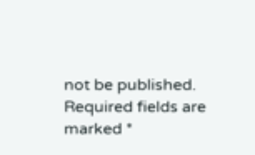not be published. Required fields are marked *